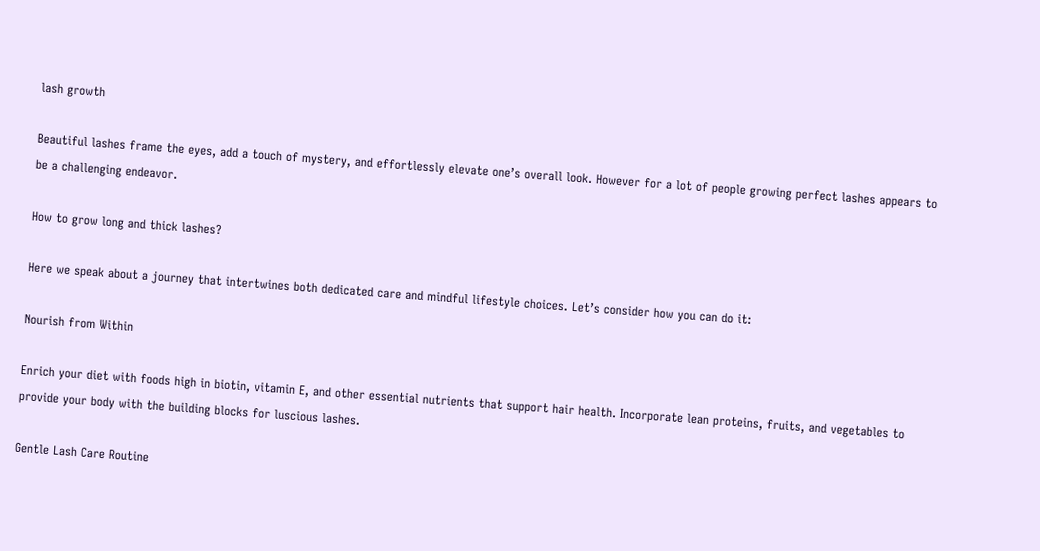lash growth

Beautiful lashes frame the eyes, add a touch of mystery, and effortlessly elevate one’s overall look. However for a lot of people growing perfect lashes appears to be a challenging endeavor.

How to grow long and thick lashes?

Here we speak about a journey that intertwines both dedicated care and mindful lifestyle choices. Let’s consider how you can do it:

Nourish from Within

Enrich your diet with foods high in biotin, vitamin E, and other essential nutrients that support hair health. Incorporate lean proteins, fruits, and vegetables to provide your body with the building blocks for luscious lashes.

Gentle Lash Care Routine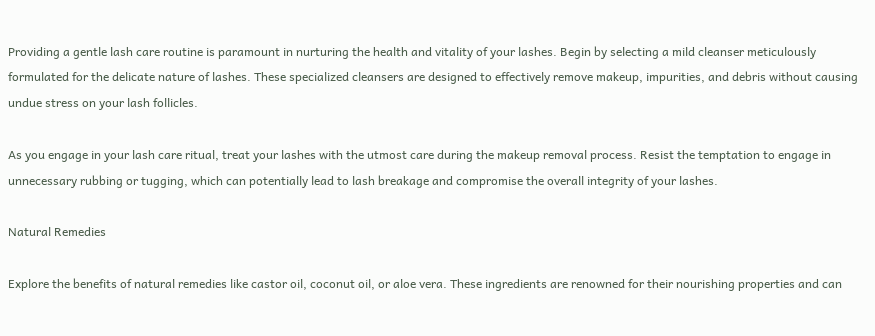Providing a gentle lash care routine is paramount in nurturing the health and vitality of your lashes. Begin by selecting a mild cleanser meticulously formulated for the delicate nature of lashes. These specialized cleansers are designed to effectively remove makeup, impurities, and debris without causing undue stress on your lash follicles.

As you engage in your lash care ritual, treat your lashes with the utmost care during the makeup removal process. Resist the temptation to engage in unnecessary rubbing or tugging, which can potentially lead to lash breakage and compromise the overall integrity of your lashes.

Natural Remedies

Explore the benefits of natural remedies like castor oil, coconut oil, or aloe vera. These ingredients are renowned for their nourishing properties and can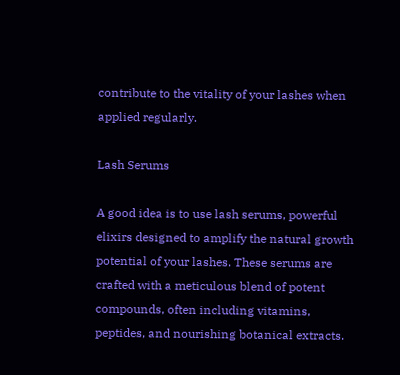contribute to the vitality of your lashes when applied regularly.

Lash Serums

A good idea is to use lash serums, powerful elixirs designed to amplify the natural growth potential of your lashes. These serums are crafted with a meticulous blend of potent compounds, often including vitamins, peptides, and nourishing botanical extracts.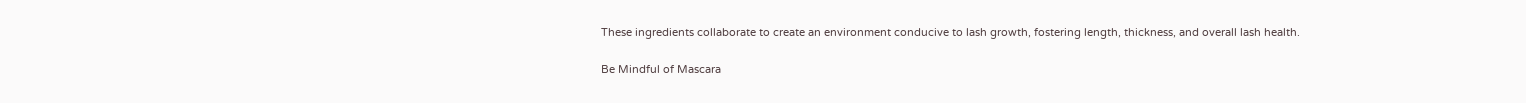These ingredients collaborate to create an environment conducive to lash growth, fostering length, thickness, and overall lash health.

Be Mindful of Mascara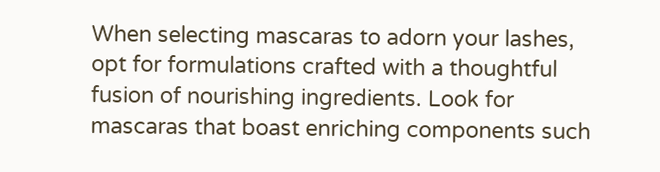When selecting mascaras to adorn your lashes, opt for formulations crafted with a thoughtful fusion of nourishing ingredients. Look for mascaras that boast enriching components such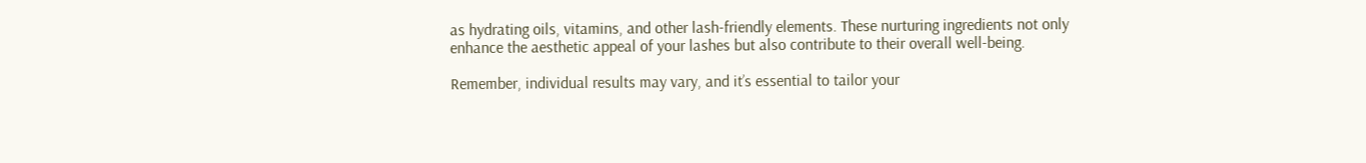as hydrating oils, vitamins, and other lash-friendly elements. These nurturing ingredients not only enhance the aesthetic appeal of your lashes but also contribute to their overall well-being.

Remember, individual results may vary, and it’s essential to tailor your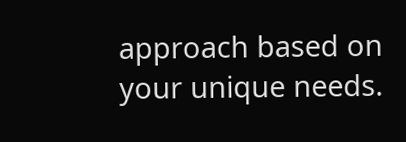approach based on your unique needs.